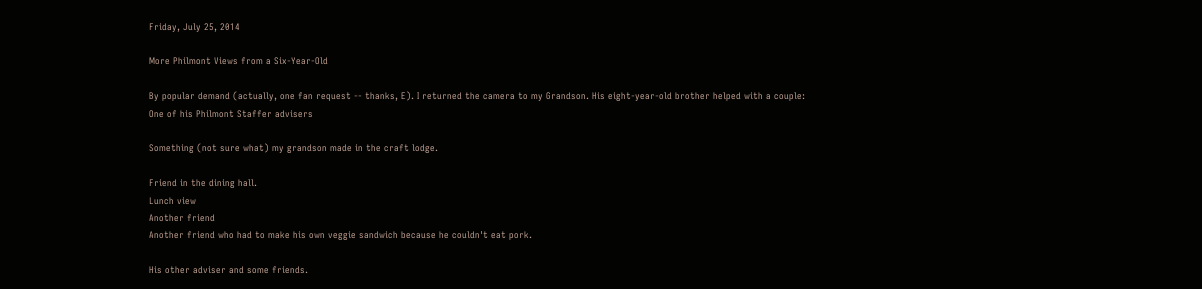Friday, July 25, 2014

More Philmont Views from a Six-Year-Old

By popular demand (actually, one fan request -- thanks, E). I returned the camera to my Grandson. His eight-year-old brother helped with a couple:
One of his Philmont Staffer advisers

Something (not sure what) my grandson made in the craft lodge.

Friend in the dining hall.
Lunch view
Another friend
Another friend who had to make his own veggie sandwich because he couldn't eat pork.

His other adviser and some friends.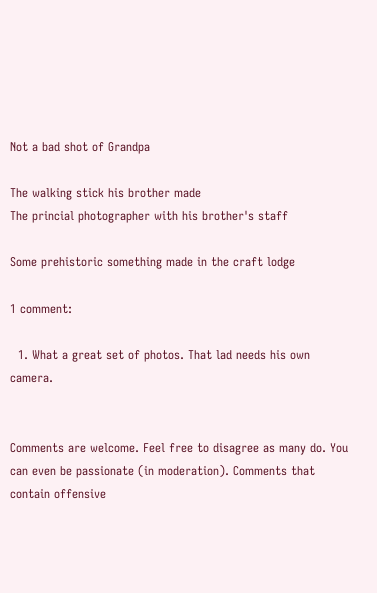Not a bad shot of Grandpa

The walking stick his brother made
The princial photographer with his brother's staff

Some prehistoric something made in the craft lodge

1 comment:

  1. What a great set of photos. That lad needs his own camera.


Comments are welcome. Feel free to disagree as many do. You can even be passionate (in moderation). Comments that contain offensive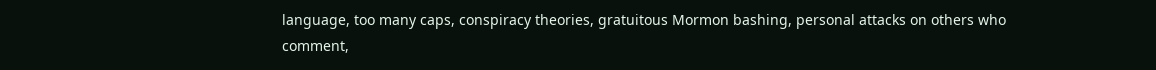language, too many caps, conspiracy theories, gratuitous Mormon bashing, personal attacks on others who comment,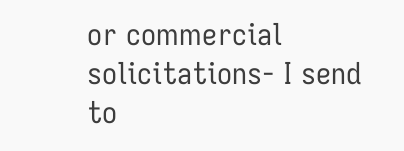or commercial solicitations- I send to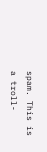spam. This is a troll-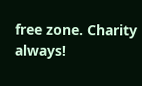free zone. Charity always!